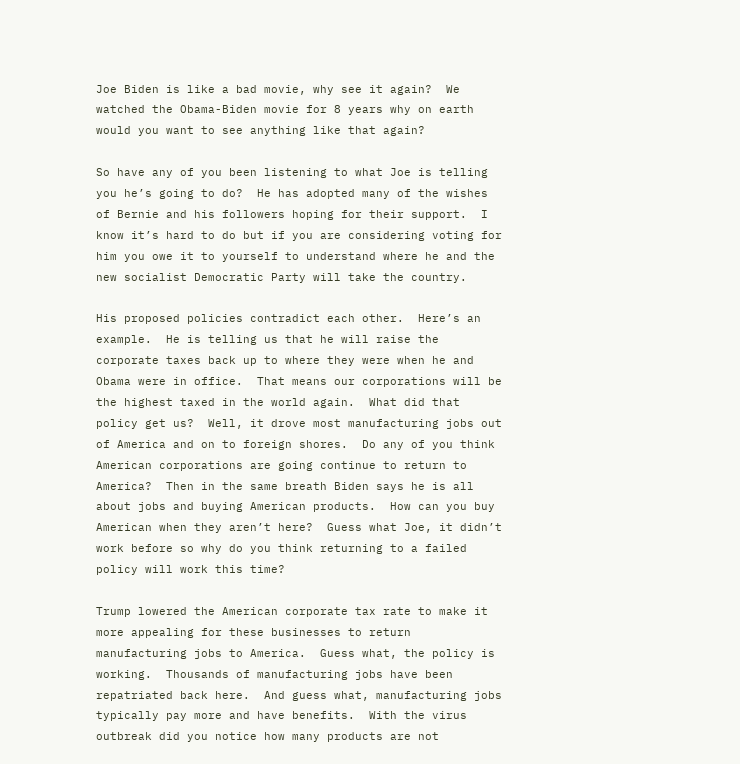Joe Biden is like a bad movie, why see it again?  We watched the Obama-Biden movie for 8 years why on earth would you want to see anything like that again?

So have any of you been listening to what Joe is telling you he’s going to do?  He has adopted many of the wishes of Bernie and his followers hoping for their support.  I know it’s hard to do but if you are considering voting for him you owe it to yourself to understand where he and the new socialist Democratic Party will take the country.

His proposed policies contradict each other.  Here’s an example.  He is telling us that he will raise the corporate taxes back up to where they were when he and Obama were in office.  That means our corporations will be the highest taxed in the world again.  What did that policy get us?  Well, it drove most manufacturing jobs out of America and on to foreign shores.  Do any of you think American corporations are going continue to return to America?  Then in the same breath Biden says he is all about jobs and buying American products.  How can you buy American when they aren’t here?  Guess what Joe, it didn’t work before so why do you think returning to a failed policy will work this time?

Trump lowered the American corporate tax rate to make it more appealing for these businesses to return manufacturing jobs to America.  Guess what, the policy is working.  Thousands of manufacturing jobs have been repatriated back here.  And guess what, manufacturing jobs typically pay more and have benefits.  With the virus outbreak did you notice how many products are not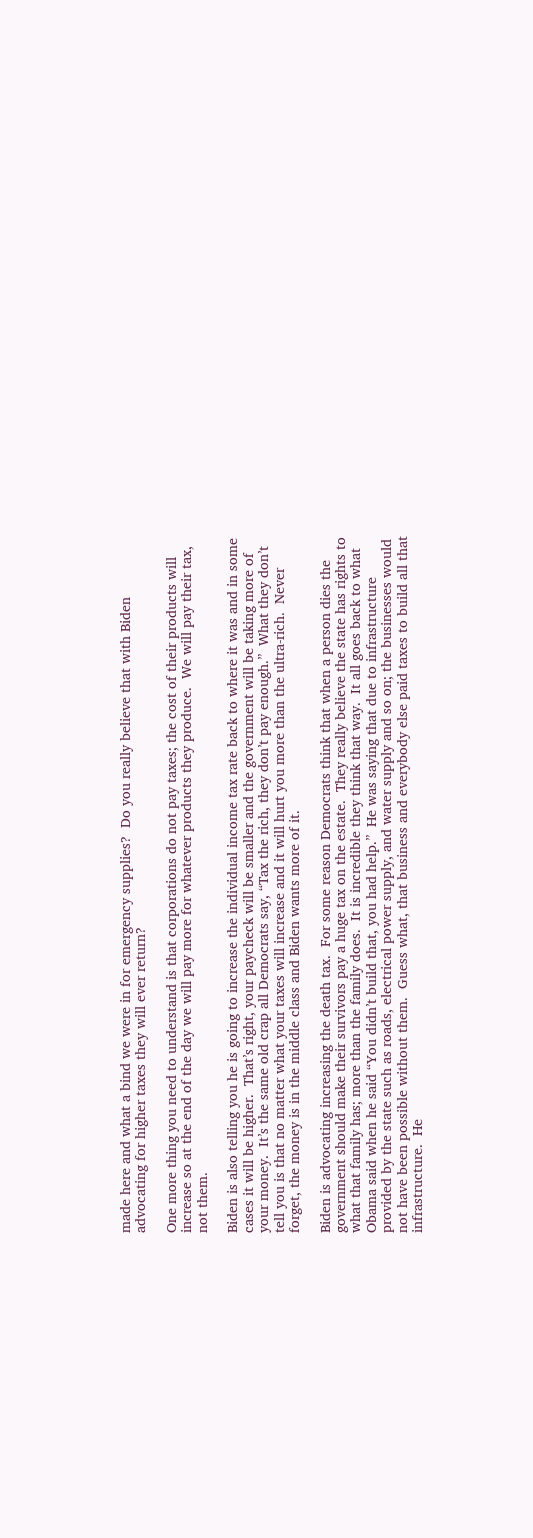made here and what a bind we were in for emergency supplies?  Do you really believe that with Biden advocating for higher taxes they will ever return?

One more thing you need to understand is that corporations do not pay taxes; the cost of their products will increase so at the end of the day we will pay more for whatever products they produce.  We will pay their tax, not them.

Biden is also telling you he is going to increase the individual income tax rate back to where it was and in some cases it will be higher.  That’s right, your paycheck will be smaller and the government will be taking more of your money.  It’s the same old crap all Democrats say, “Tax the rich, they don’t pay enough.”  What they don’t tell you is that no matter what your taxes will increase and it will hurt you more than the ultra-rich.  Never forget, the money is in the middle class and Biden wants more of it.

Biden is advocating increasing the death tax.  For some reason Democrats think that when a person dies the government should make their survivors pay a huge tax on the estate.  They really believe the state has rights to what that family has; more than the family does.  It is incredible they think that way.  It all goes back to what Obama said when he said “You didn’t build that, you had help.”  He was saying that due to infrastructure provided by the state such as roads, electrical power supply, and water supply and so on; the businesses would not have been possible without them.  Guess what, that business and everybody else paid taxes to build all that infrastructure.  He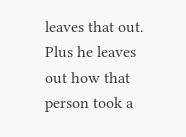leaves that out.  Plus he leaves out how that person took a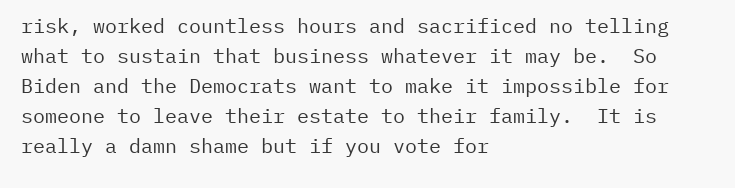risk, worked countless hours and sacrificed no telling what to sustain that business whatever it may be.  So Biden and the Democrats want to make it impossible for someone to leave their estate to their family.  It is really a damn shame but if you vote for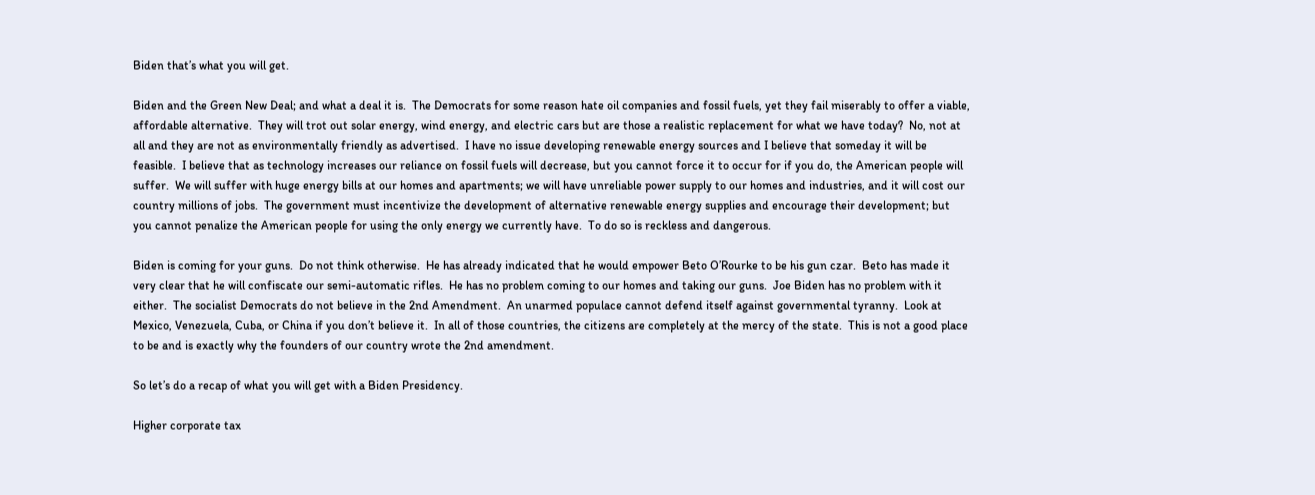Biden that’s what you will get.

Biden and the Green New Deal; and what a deal it is.  The Democrats for some reason hate oil companies and fossil fuels, yet they fail miserably to offer a viable, affordable alternative.  They will trot out solar energy, wind energy, and electric cars but are those a realistic replacement for what we have today?  No, not at all and they are not as environmentally friendly as advertised.  I have no issue developing renewable energy sources and I believe that someday it will be feasible.  I believe that as technology increases our reliance on fossil fuels will decrease, but you cannot force it to occur for if you do, the American people will suffer.  We will suffer with huge energy bills at our homes and apartments; we will have unreliable power supply to our homes and industries, and it will cost our country millions of jobs.  The government must incentivize the development of alternative renewable energy supplies and encourage their development; but you cannot penalize the American people for using the only energy we currently have.  To do so is reckless and dangerous.

Biden is coming for your guns.  Do not think otherwise.  He has already indicated that he would empower Beto O’Rourke to be his gun czar.  Beto has made it very clear that he will confiscate our semi-automatic rifles.  He has no problem coming to our homes and taking our guns.  Joe Biden has no problem with it either.  The socialist Democrats do not believe in the 2nd Amendment.  An unarmed populace cannot defend itself against governmental tyranny.  Look at Mexico, Venezuela, Cuba, or China if you don’t believe it.  In all of those countries, the citizens are completely at the mercy of the state.  This is not a good place to be and is exactly why the founders of our country wrote the 2nd amendment.

So let’s do a recap of what you will get with a Biden Presidency.

Higher corporate tax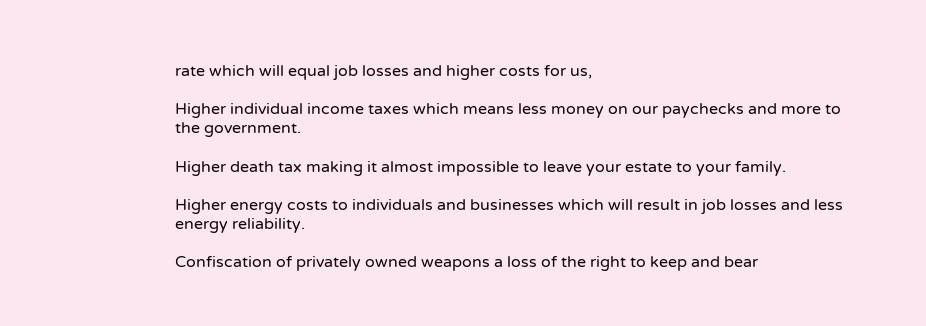rate which will equal job losses and higher costs for us,

Higher individual income taxes which means less money on our paychecks and more to the government.

Higher death tax making it almost impossible to leave your estate to your family.

Higher energy costs to individuals and businesses which will result in job losses and less energy reliability.

Confiscation of privately owned weapons a loss of the right to keep and bear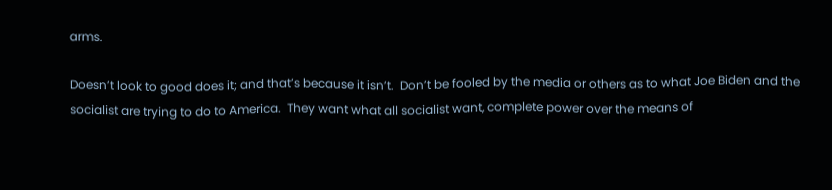arms.

Doesn’t look to good does it; and that’s because it isn’t.  Don’t be fooled by the media or others as to what Joe Biden and the socialist are trying to do to America.  They want what all socialist want, complete power over the means of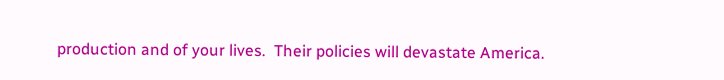production and of your lives.  Their policies will devastate America.